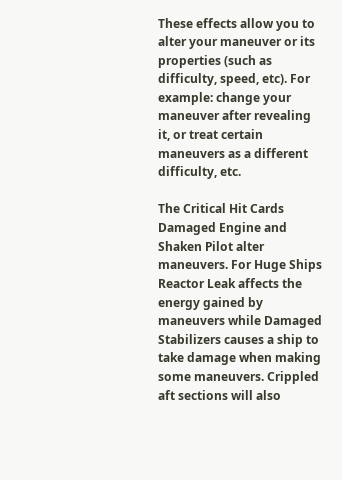These effects allow you to alter your maneuver or its properties (such as difficulty, speed, etc). For example: change your maneuver after revealing it, or treat certain maneuvers as a different difficulty, etc.

The Critical Hit Cards Damaged Engine and Shaken Pilot alter maneuvers. For Huge Ships Reactor Leak affects the energy gained by maneuvers while Damaged Stabilizers causes a ship to take damage when making some maneuvers. Crippled aft sections will also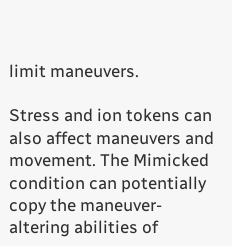limit maneuvers.

Stress and ion tokens can also affect maneuvers and movement. The Mimicked condition can potentially copy the maneuver-altering abilities of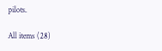pilots.

All items (28)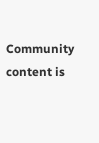Community content is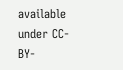available under CC-BY-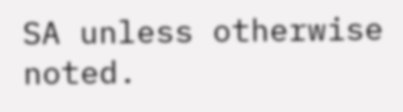SA unless otherwise noted.